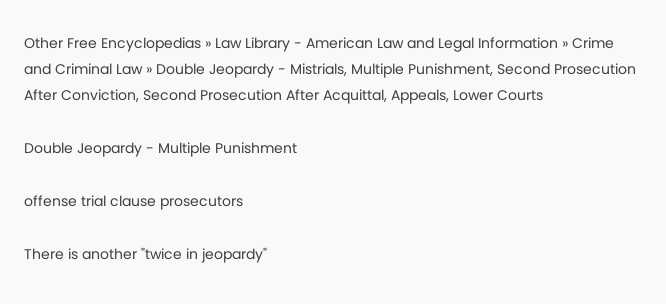Other Free Encyclopedias » Law Library - American Law and Legal Information » Crime and Criminal Law » Double Jeopardy - Mistrials, Multiple Punishment, Second Prosecution After Conviction, Second Prosecution After Acquittal, Appeals, Lower Courts

Double Jeopardy - Multiple Punishment

offense trial clause prosecutors

There is another "twice in jeopardy"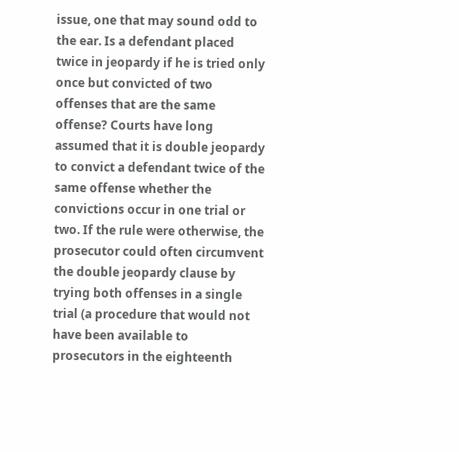issue, one that may sound odd to the ear. Is a defendant placed twice in jeopardy if he is tried only once but convicted of two offenses that are the same offense? Courts have long assumed that it is double jeopardy to convict a defendant twice of the same offense whether the convictions occur in one trial or two. If the rule were otherwise, the prosecutor could often circumvent the double jeopardy clause by trying both offenses in a single trial (a procedure that would not have been available to prosecutors in the eighteenth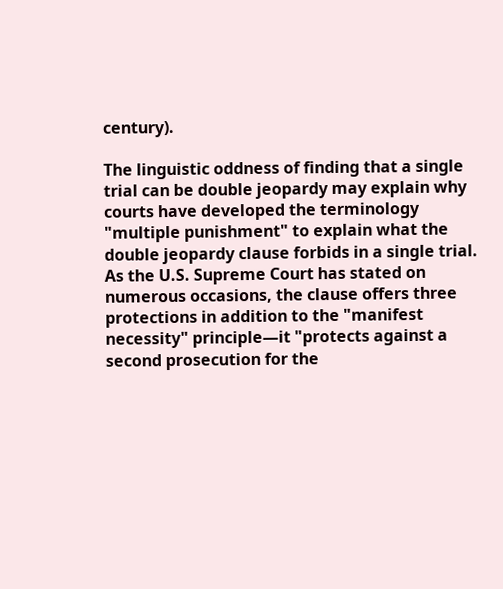century).

The linguistic oddness of finding that a single trial can be double jeopardy may explain why courts have developed the terminology "multiple punishment" to explain what the double jeopardy clause forbids in a single trial. As the U.S. Supreme Court has stated on numerous occasions, the clause offers three protections in addition to the "manifest necessity" principle—it "protects against a second prosecution for the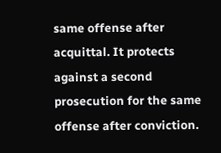same offense after acquittal. It protects against a second prosecution for the same offense after conviction.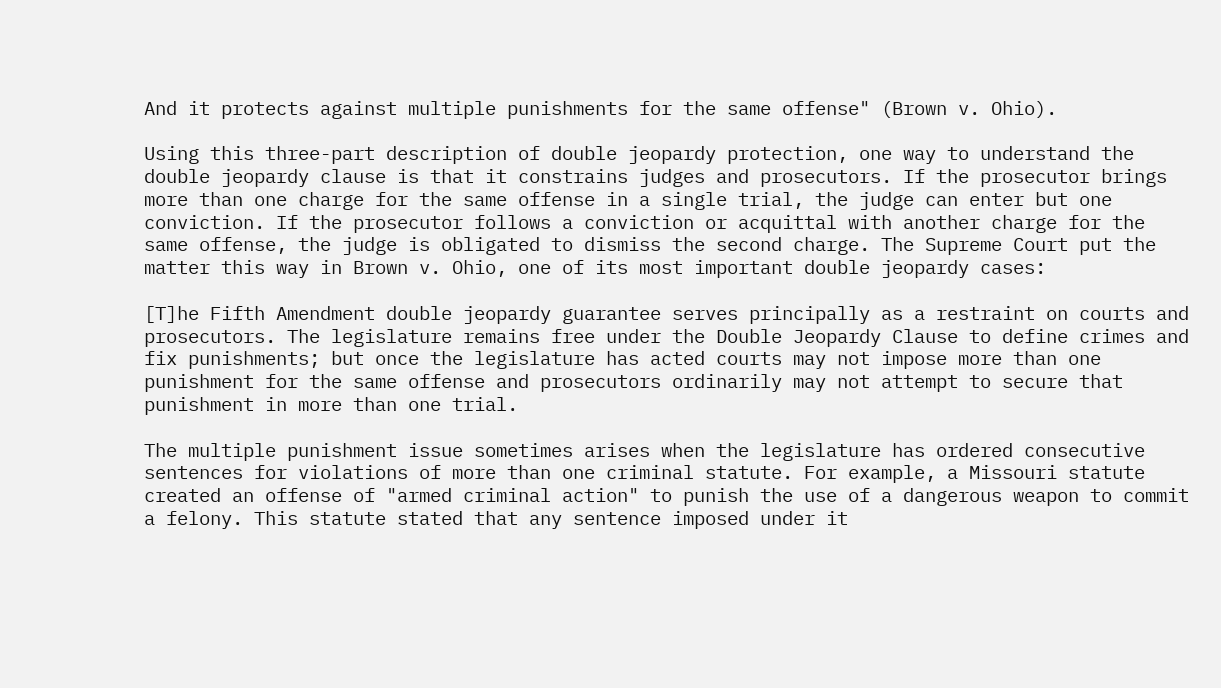And it protects against multiple punishments for the same offense" (Brown v. Ohio).

Using this three-part description of double jeopardy protection, one way to understand the double jeopardy clause is that it constrains judges and prosecutors. If the prosecutor brings more than one charge for the same offense in a single trial, the judge can enter but one conviction. If the prosecutor follows a conviction or acquittal with another charge for the same offense, the judge is obligated to dismiss the second charge. The Supreme Court put the matter this way in Brown v. Ohio, one of its most important double jeopardy cases:

[T]he Fifth Amendment double jeopardy guarantee serves principally as a restraint on courts and prosecutors. The legislature remains free under the Double Jeopardy Clause to define crimes and fix punishments; but once the legislature has acted courts may not impose more than one punishment for the same offense and prosecutors ordinarily may not attempt to secure that punishment in more than one trial.

The multiple punishment issue sometimes arises when the legislature has ordered consecutive sentences for violations of more than one criminal statute. For example, a Missouri statute created an offense of "armed criminal action" to punish the use of a dangerous weapon to commit a felony. This statute stated that any sentence imposed under it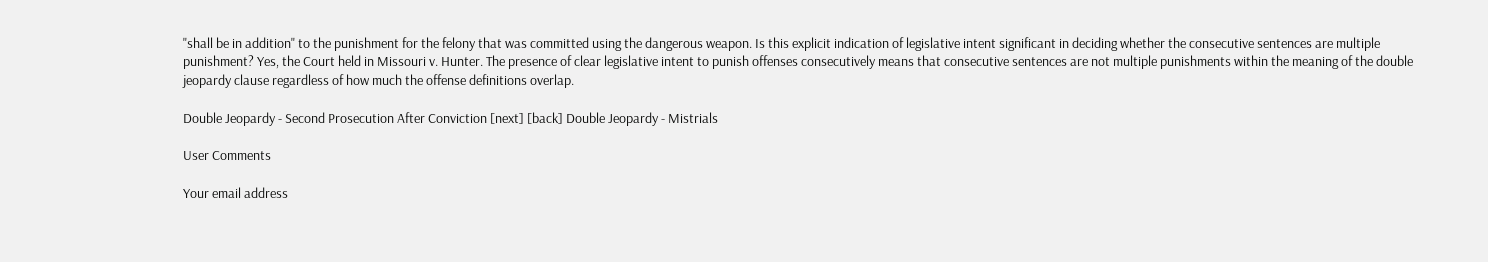"shall be in addition" to the punishment for the felony that was committed using the dangerous weapon. Is this explicit indication of legislative intent significant in deciding whether the consecutive sentences are multiple punishment? Yes, the Court held in Missouri v. Hunter. The presence of clear legislative intent to punish offenses consecutively means that consecutive sentences are not multiple punishments within the meaning of the double jeopardy clause regardless of how much the offense definitions overlap.

Double Jeopardy - Second Prosecution After Conviction [next] [back] Double Jeopardy - Mistrials

User Comments

Your email address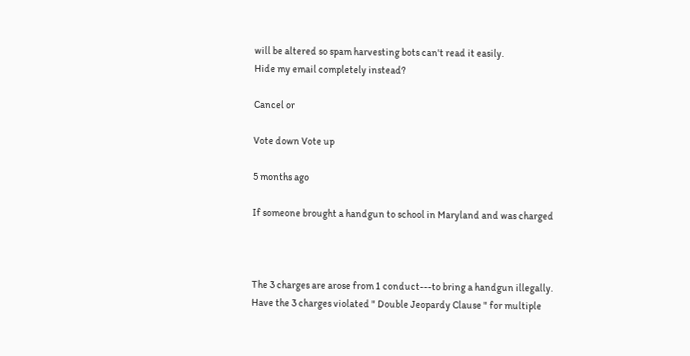will be altered so spam harvesting bots can't read it easily.
Hide my email completely instead?

Cancel or

Vote down Vote up

5 months ago

If someone brought a handgun to school in Maryland and was charged



The 3 charges are arose from 1 conduct---to bring a handgun illegally.
Have the 3 charges violated " Double Jeopardy Clause " for multiple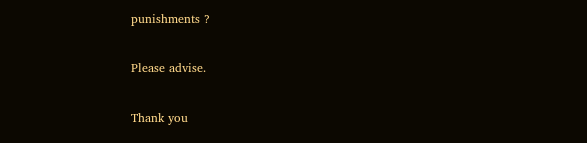punishments ?

Please advise.

Thank you